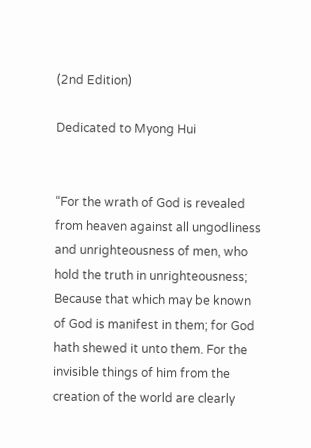(2nd Edition)

Dedicated to Myong Hui


“For the wrath of God is revealed from heaven against all ungodliness and unrighteousness of men, who hold the truth in unrighteousness; Because that which may be known of God is manifest in them; for God hath shewed it unto them. For the invisible things of him from the creation of the world are clearly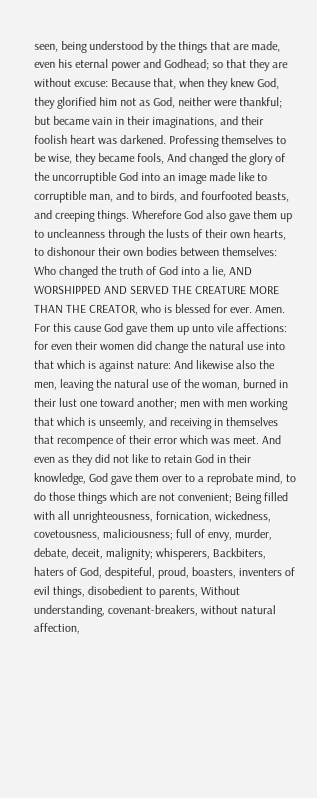seen, being understood by the things that are made, even his eternal power and Godhead; so that they are without excuse: Because that, when they knew God, they glorified him not as God, neither were thankful; but became vain in their imaginations, and their foolish heart was darkened. Professing themselves to be wise, they became fools, And changed the glory of the uncorruptible God into an image made like to corruptible man, and to birds, and fourfooted beasts, and creeping things. Wherefore God also gave them up to uncleanness through the lusts of their own hearts, to dishonour their own bodies between themselves: Who changed the truth of God into a lie, AND WORSHIPPED AND SERVED THE CREATURE MORE THAN THE CREATOR, who is blessed for ever. Amen. For this cause God gave them up unto vile affections: for even their women did change the natural use into that which is against nature: And likewise also the men, leaving the natural use of the woman, burned in their lust one toward another; men with men working that which is unseemly, and receiving in themselves that recompence of their error which was meet. And even as they did not like to retain God in their knowledge, God gave them over to a reprobate mind, to do those things which are not convenient; Being filled with all unrighteousness, fornication, wickedness, covetousness, maliciousness; full of envy, murder, debate, deceit, malignity; whisperers, Backbiters, haters of God, despiteful, proud, boasters, inventers of evil things, disobedient to parents, Without understanding, covenant-breakers, without natural affection,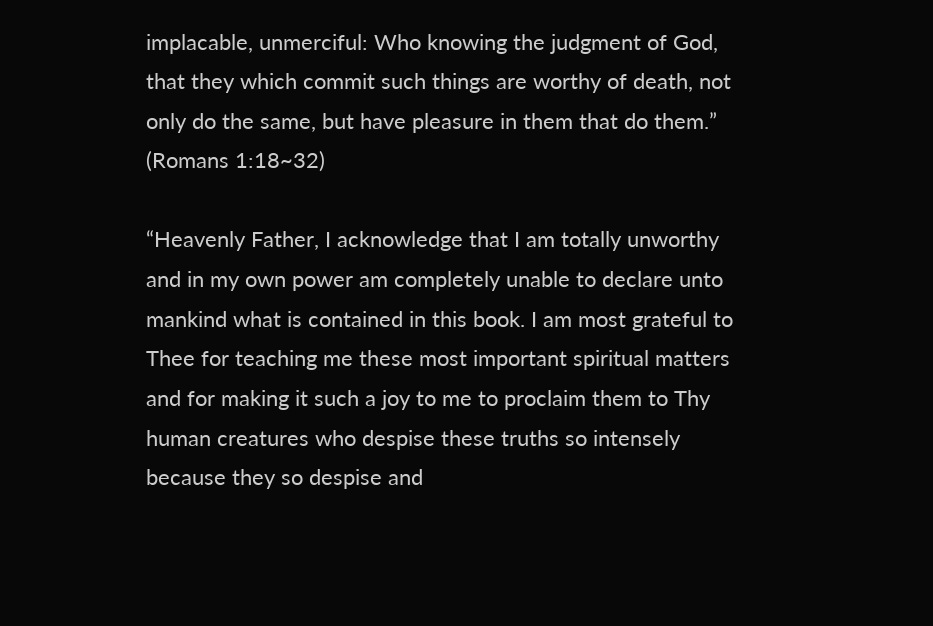implacable, unmerciful: Who knowing the judgment of God, that they which commit such things are worthy of death, not only do the same, but have pleasure in them that do them.” (Romans 1:18~32)

“Heavenly Father, I acknowledge that I am totally unworthy and in my own power am completely unable to declare unto mankind what is contained in this book. I am most grateful to Thee for teaching me these most important spiritual matters and for making it such a joy to me to proclaim them to Thy human creatures who despise these truths so intensely because they so despise and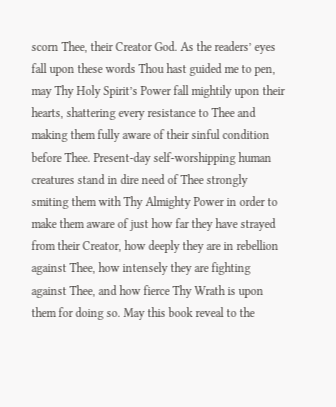scorn Thee, their Creator God. As the readers’ eyes fall upon these words Thou hast guided me to pen, may Thy Holy Spirit’s Power fall mightily upon their hearts, shattering every resistance to Thee and making them fully aware of their sinful condition before Thee. Present-day self-worshipping human creatures stand in dire need of Thee strongly smiting them with Thy Almighty Power in order to make them aware of just how far they have strayed from their Creator, how deeply they are in rebellion against Thee, how intensely they are fighting against Thee, and how fierce Thy Wrath is upon them for doing so. May this book reveal to the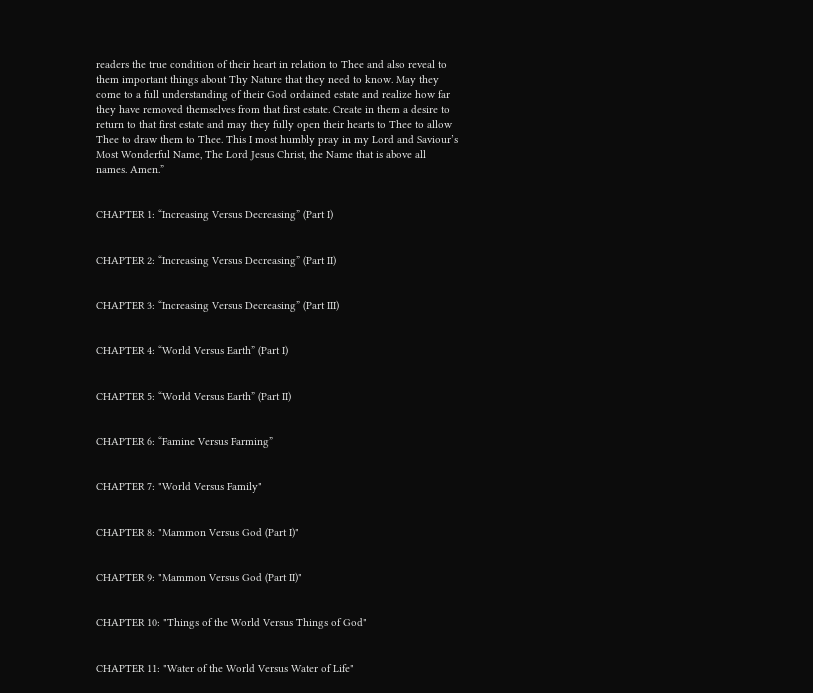readers the true condition of their heart in relation to Thee and also reveal to them important things about Thy Nature that they need to know. May they come to a full understanding of their God ordained estate and realize how far they have removed themselves from that first estate. Create in them a desire to return to that first estate and may they fully open their hearts to Thee to allow Thee to draw them to Thee. This I most humbly pray in my Lord and Saviour’s Most Wonderful Name, The Lord Jesus Christ, the Name that is above all names. Amen.”


CHAPTER 1: “Increasing Versus Decreasing” (Part I)


CHAPTER 2: “Increasing Versus Decreasing” (Part II)


CHAPTER 3: “Increasing Versus Decreasing” (Part III)


CHAPTER 4: “World Versus Earth” (Part I)


CHAPTER 5: “World Versus Earth” (Part II)


CHAPTER 6: “Famine Versus Farming”


CHAPTER 7: "World Versus Family"


CHAPTER 8: "Mammon Versus God (Part I)"


CHAPTER 9: "Mammon Versus God (Part II)"


CHAPTER 10: "Things of the World Versus Things of God"


CHAPTER 11: "Water of the World Versus Water of Life"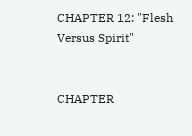CHAPTER 12: "Flesh Versus Spirit"


CHAPTER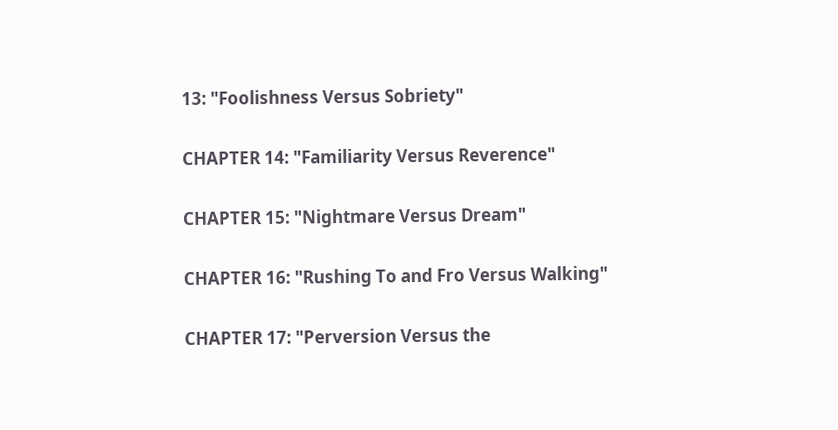13: "Foolishness Versus Sobriety"


CHAPTER 14: "Familiarity Versus Reverence"


CHAPTER 15: "Nightmare Versus Dream"


CHAPTER 16: "Rushing To and Fro Versus Walking"


CHAPTER 17: "Perversion Versus the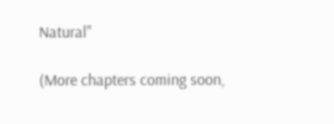Natural"

(More chapters coming soon,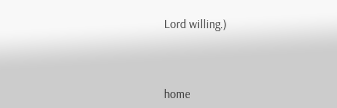Lord willing.)



home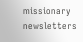missionary newsletters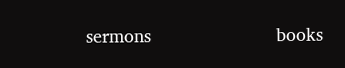sermons                         books